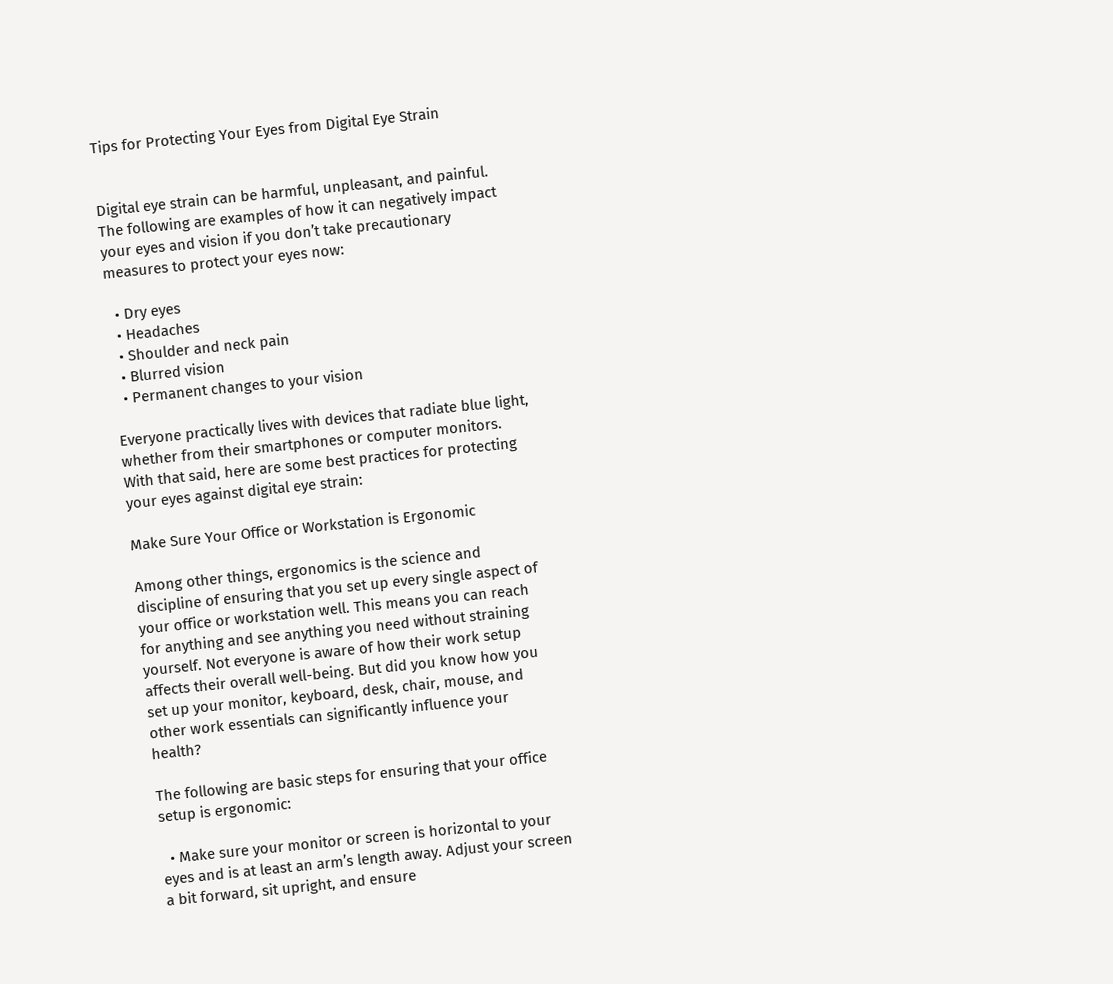Tips for Protecting Your Eyes from Digital Eye Strain


Digital eye strain can be harmful, unpleasant, and painful. The following are examples of how it can negatively impact your eyes and vision if you don’t take precautionary measures to protect your eyes now:

  • Dry eyes
  • Headaches
  • Shoulder and neck pain
  • Blurred vision
  • Permanent changes to your vision

Everyone practically lives with devices that radiate blue light, whether from their smartphones or computer monitors. With that said, here are some best practices for protecting your eyes against digital eye strain:

Make Sure Your Office or Workstation is Ergonomic

Among other things, ergonomics is the science and discipline of ensuring that you set up every single aspect of your office or workstation well. This means you can reach for anything and see anything you need without straining yourself. Not everyone is aware of how their work setup affects their overall well-being. But did you know how you set up your monitor, keyboard, desk, chair, mouse, and other work essentials can significantly influence your health?

The following are basic steps for ensuring that your office setup is ergonomic:

  • Make sure your monitor or screen is horizontal to your eyes and is at least an arm’s length away. Adjust your screen a bit forward, sit upright, and ensure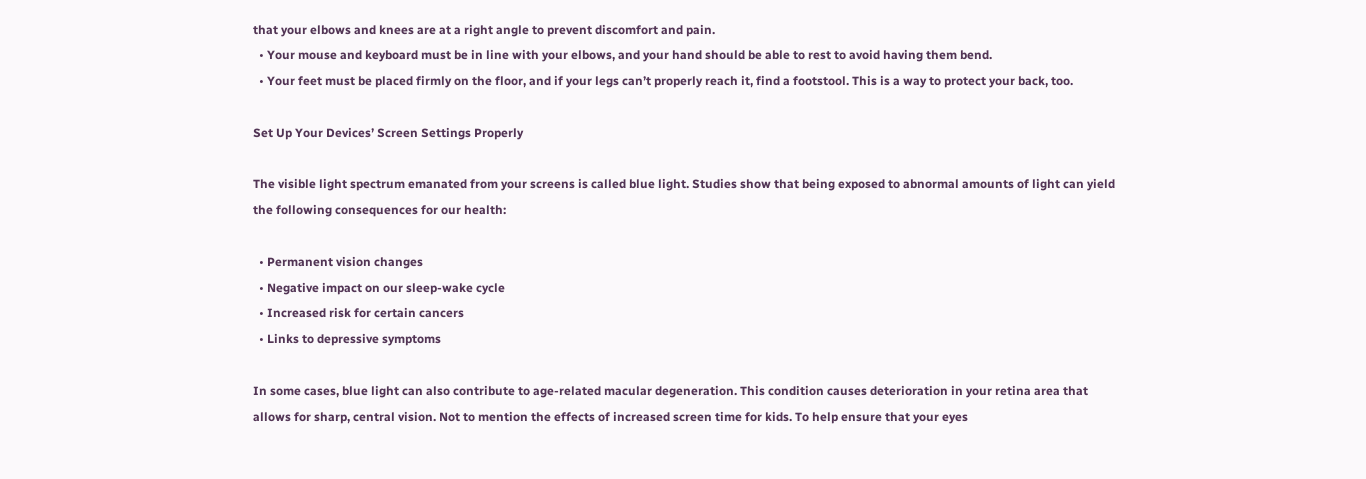that your elbows and knees are at a right angle to prevent discomfort and pain.
  • Your mouse and keyboard must be in line with your elbows, and your hand should be able to rest to avoid having them bend.
  • Your feet must be placed firmly on the floor, and if your legs can’t properly reach it, find a footstool. This is a way to protect your back, too.

Set Up Your Devices’ Screen Settings Properly

The visible light spectrum emanated from your screens is called blue light. Studies show that being exposed to abnormal amounts of light can yield the following consequences for our health:

  • Permanent vision changes
  • Negative impact on our sleep-wake cycle
  • Increased risk for certain cancers
  • Links to depressive symptoms

In some cases, blue light can also contribute to age-related macular degeneration. This condition causes deterioration in your retina area that allows for sharp, central vision. Not to mention the effects of increased screen time for kids. To help ensure that your eyes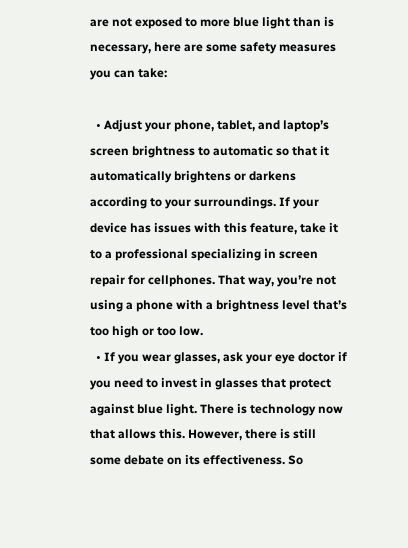are not exposed to more blue light than is necessary, here are some safety measures you can take:

  • Adjust your phone, tablet, and laptop’s screen brightness to automatic so that it automatically brightens or darkens according to your surroundings. If your device has issues with this feature, take it to a professional specializing in screen repair for cellphones. That way, you’re not using a phone with a brightness level that’s too high or too low.
  • If you wear glasses, ask your eye doctor if you need to invest in glasses that protect against blue light. There is technology now that allows this. However, there is still some debate on its effectiveness. So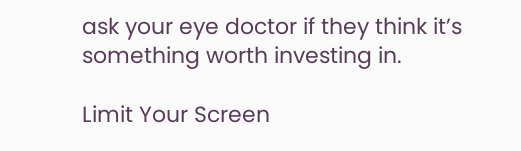ask your eye doctor if they think it’s something worth investing in.

Limit Your Screen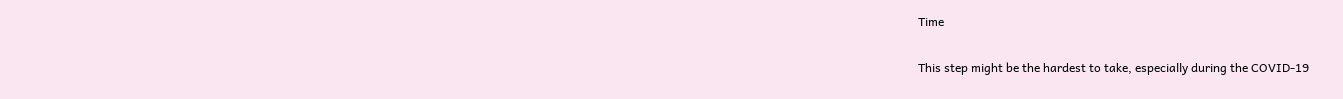Time

This step might be the hardest to take, especially during the COVID-19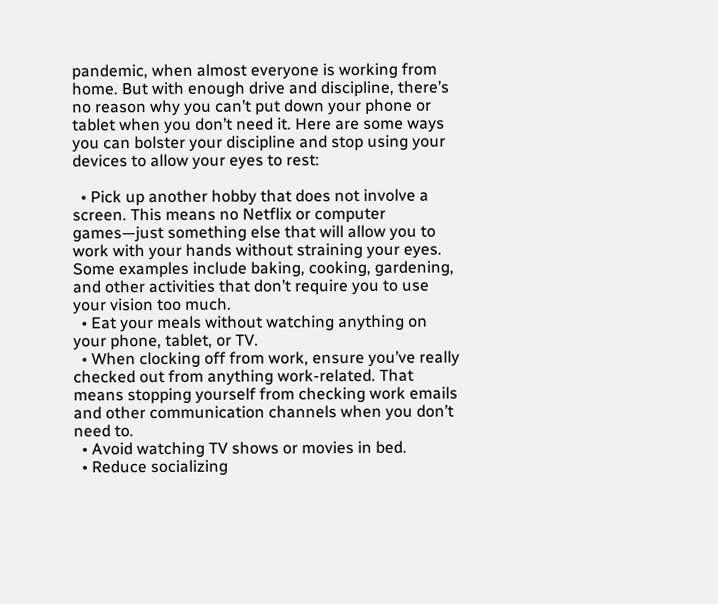pandemic, when almost everyone is working from home. But with enough drive and discipline, there’s no reason why you can’t put down your phone or tablet when you don’t need it. Here are some ways you can bolster your discipline and stop using your devices to allow your eyes to rest:

  • Pick up another hobby that does not involve a screen. This means no Netflix or computer games—just something else that will allow you to work with your hands without straining your eyes. Some examples include baking, cooking, gardening, and other activities that don’t require you to use your vision too much.
  • Eat your meals without watching anything on your phone, tablet, or TV.
  • When clocking off from work, ensure you’ve really checked out from anything work-related. That means stopping yourself from checking work emails and other communication channels when you don’t need to.
  • Avoid watching TV shows or movies in bed.
  • Reduce socializing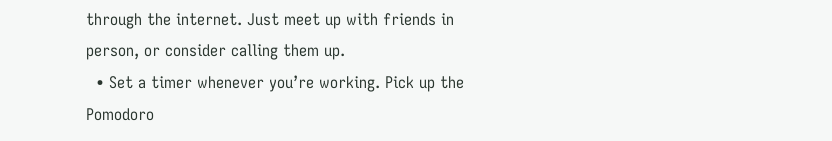through the internet. Just meet up with friends in person, or consider calling them up.
  • Set a timer whenever you’re working. Pick up the Pomodoro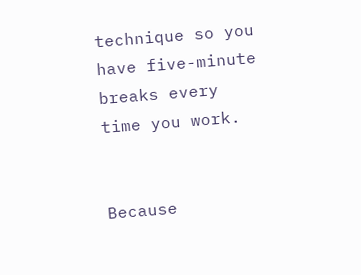technique so you have five-minute breaks every time you work.


Because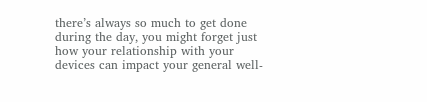there’s always so much to get done during the day, you might forget just how your relationship with your devices can impact your general well-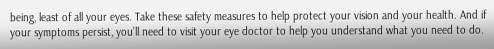being, least of all your eyes. Take these safety measures to help protect your vision and your health. And if your symptoms persist, you’ll need to visit your eye doctor to help you understand what you need to do.